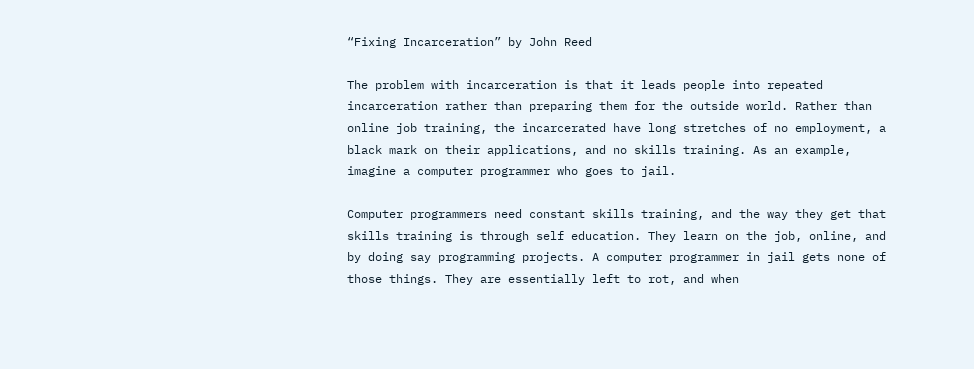“Fixing Incarceration” by John Reed

The problem with incarceration is that it leads people into repeated incarceration rather than preparing them for the outside world. Rather than online job training, the incarcerated have long stretches of no employment, a black mark on their applications, and no skills training. As an example, imagine a computer programmer who goes to jail.

Computer programmers need constant skills training, and the way they get that skills training is through self education. They learn on the job, online, and by doing say programming projects. A computer programmer in jail gets none of those things. They are essentially left to rot, and when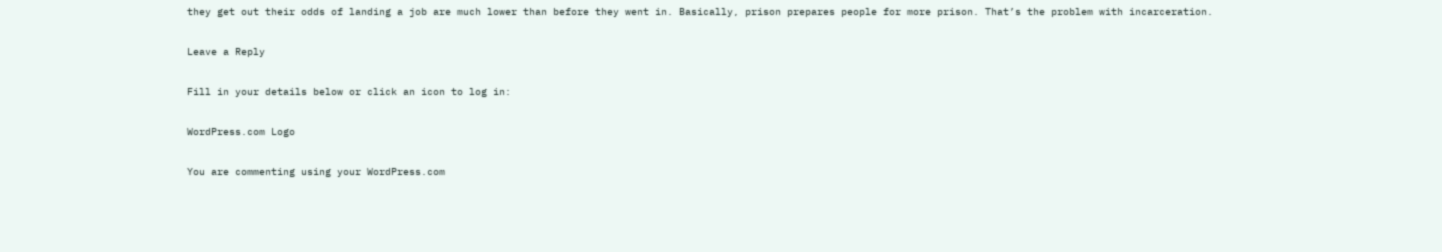they get out their odds of landing a job are much lower than before they went in. Basically, prison prepares people for more prison. That’s the problem with incarceration.

Leave a Reply

Fill in your details below or click an icon to log in:

WordPress.com Logo

You are commenting using your WordPress.com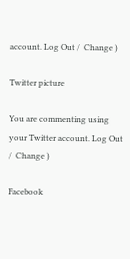account. Log Out /  Change )

Twitter picture

You are commenting using your Twitter account. Log Out /  Change )

Facebook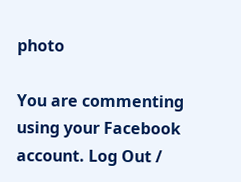photo

You are commenting using your Facebook account. Log Out /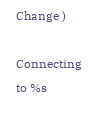Change )

Connecting to %s